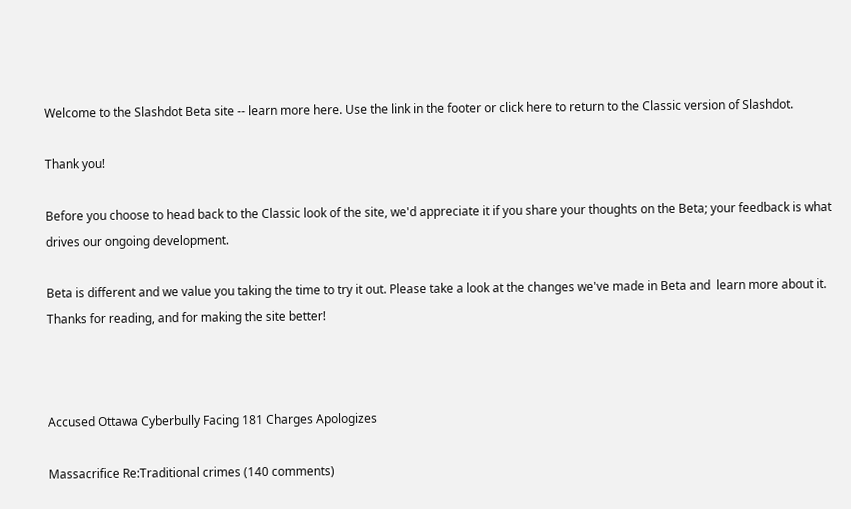Welcome to the Slashdot Beta site -- learn more here. Use the link in the footer or click here to return to the Classic version of Slashdot.

Thank you!

Before you choose to head back to the Classic look of the site, we'd appreciate it if you share your thoughts on the Beta; your feedback is what drives our ongoing development.

Beta is different and we value you taking the time to try it out. Please take a look at the changes we've made in Beta and  learn more about it. Thanks for reading, and for making the site better!



Accused Ottawa Cyberbully Facing 181 Charges Apologizes

Massacrifice Re:Traditional crimes (140 comments)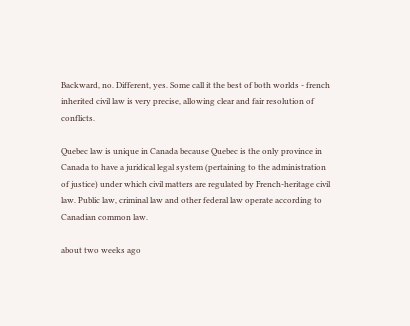Backward, no. Different, yes. Some call it the best of both worlds - french inherited civil law is very precise, allowing clear and fair resolution of conflicts.

Quebec law is unique in Canada because Quebec is the only province in Canada to have a juridical legal system (pertaining to the administration of justice) under which civil matters are regulated by French-heritage civil law. Public law, criminal law and other federal law operate according to Canadian common law.

about two weeks ago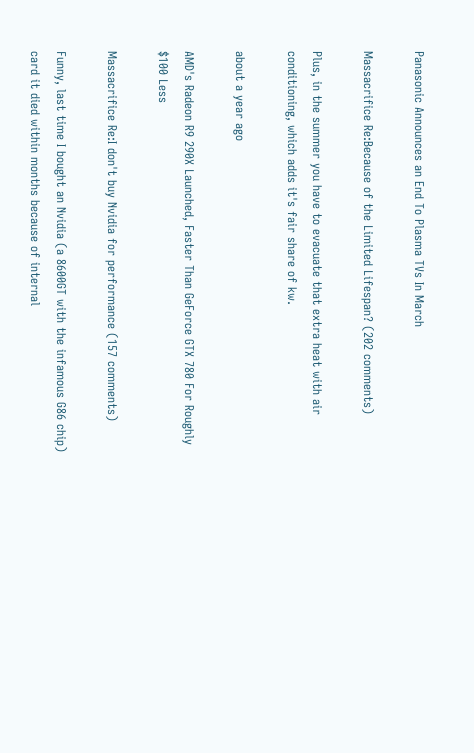Panasonic Announces an End To Plasma TVs In March

Massacrifice Re:Because of the Limited Lifespan? (202 comments)

Plus, in the summer you have to evacuate that extra heat with air conditioning, which adds it's fair share of kw.

about a year ago

AMD's Radeon R9 290X Launched, Faster Than GeForce GTX 780 For Roughly $100 Less

Massacrifice Re:I don't buy Nvidia for performance (157 comments)

Funny, last time I bought an Nvidia (a 8600GT with the infamous G86 chip) card it died within months because of internal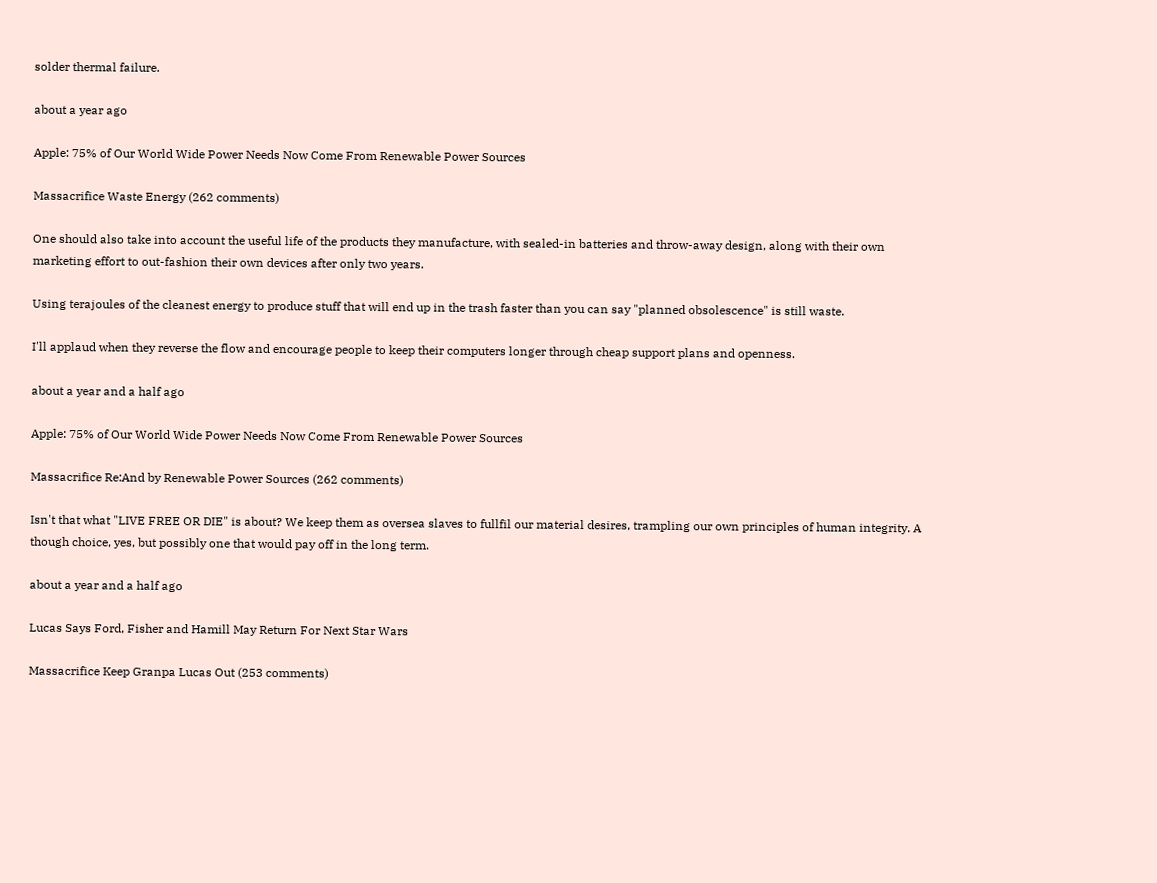solder thermal failure.

about a year ago

Apple: 75% of Our World Wide Power Needs Now Come From Renewable Power Sources

Massacrifice Waste Energy (262 comments)

One should also take into account the useful life of the products they manufacture, with sealed-in batteries and throw-away design, along with their own marketing effort to out-fashion their own devices after only two years.

Using terajoules of the cleanest energy to produce stuff that will end up in the trash faster than you can say "planned obsolescence" is still waste.

I'll applaud when they reverse the flow and encourage people to keep their computers longer through cheap support plans and openness.

about a year and a half ago

Apple: 75% of Our World Wide Power Needs Now Come From Renewable Power Sources

Massacrifice Re:And by Renewable Power Sources (262 comments)

Isn't that what "LIVE FREE OR DIE" is about? We keep them as oversea slaves to fullfil our material desires, trampling our own principles of human integrity. A though choice, yes, but possibly one that would pay off in the long term.

about a year and a half ago

Lucas Says Ford, Fisher and Hamill May Return For Next Star Wars

Massacrifice Keep Granpa Lucas Out (253 comments)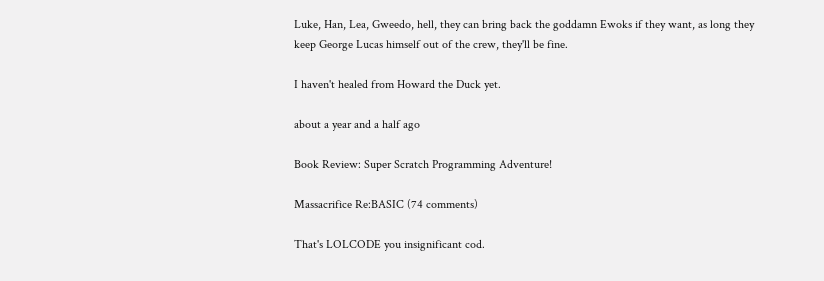Luke, Han, Lea, Gweedo, hell, they can bring back the goddamn Ewoks if they want, as long they keep George Lucas himself out of the crew, they'll be fine.

I haven't healed from Howard the Duck yet.

about a year and a half ago

Book Review: Super Scratch Programming Adventure!

Massacrifice Re:BASIC (74 comments)

That's LOLCODE you insignificant cod.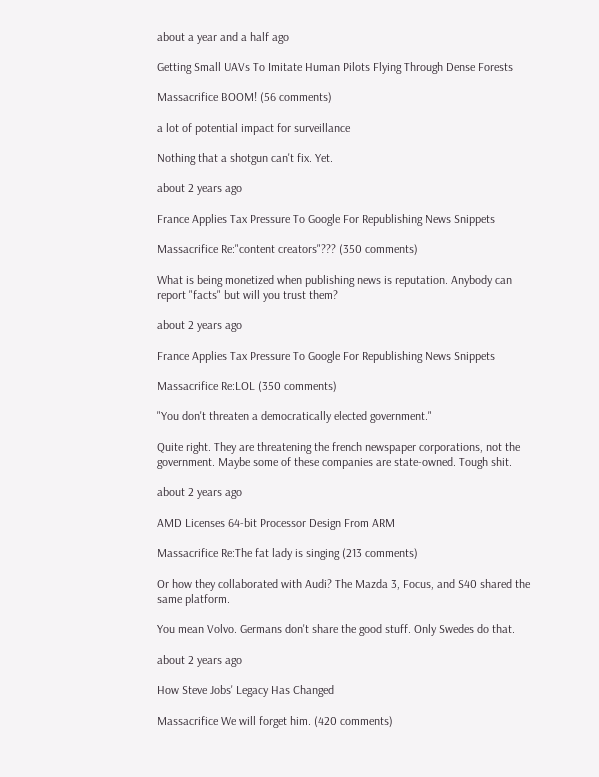about a year and a half ago

Getting Small UAVs To Imitate Human Pilots Flying Through Dense Forests

Massacrifice BOOM! (56 comments)

a lot of potential impact for surveillance

Nothing that a shotgun can't fix. Yet.

about 2 years ago

France Applies Tax Pressure To Google For Republishing News Snippets

Massacrifice Re:"content creators"??? (350 comments)

What is being monetized when publishing news is reputation. Anybody can report "facts" but will you trust them?

about 2 years ago

France Applies Tax Pressure To Google For Republishing News Snippets

Massacrifice Re:LOL (350 comments)

"You don't threaten a democratically elected government."

Quite right. They are threatening the french newspaper corporations, not the government. Maybe some of these companies are state-owned. Tough shit.

about 2 years ago

AMD Licenses 64-bit Processor Design From ARM

Massacrifice Re:The fat lady is singing (213 comments)

Or how they collaborated with Audi? The Mazda 3, Focus, and S40 shared the same platform.

You mean Volvo. Germans don't share the good stuff. Only Swedes do that.

about 2 years ago

How Steve Jobs' Legacy Has Changed

Massacrifice We will forget him. (420 comments)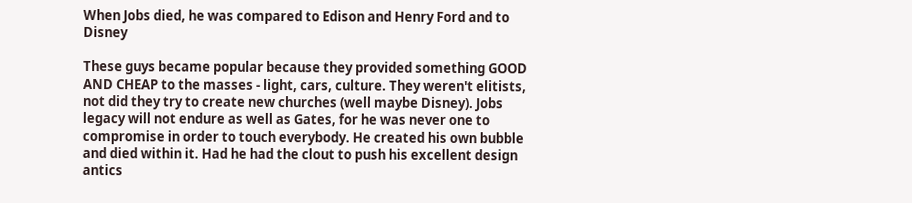When Jobs died, he was compared to Edison and Henry Ford and to Disney

These guys became popular because they provided something GOOD AND CHEAP to the masses - light, cars, culture. They weren't elitists, not did they try to create new churches (well maybe Disney). Jobs legacy will not endure as well as Gates, for he was never one to compromise in order to touch everybody. He created his own bubble and died within it. Had he had the clout to push his excellent design antics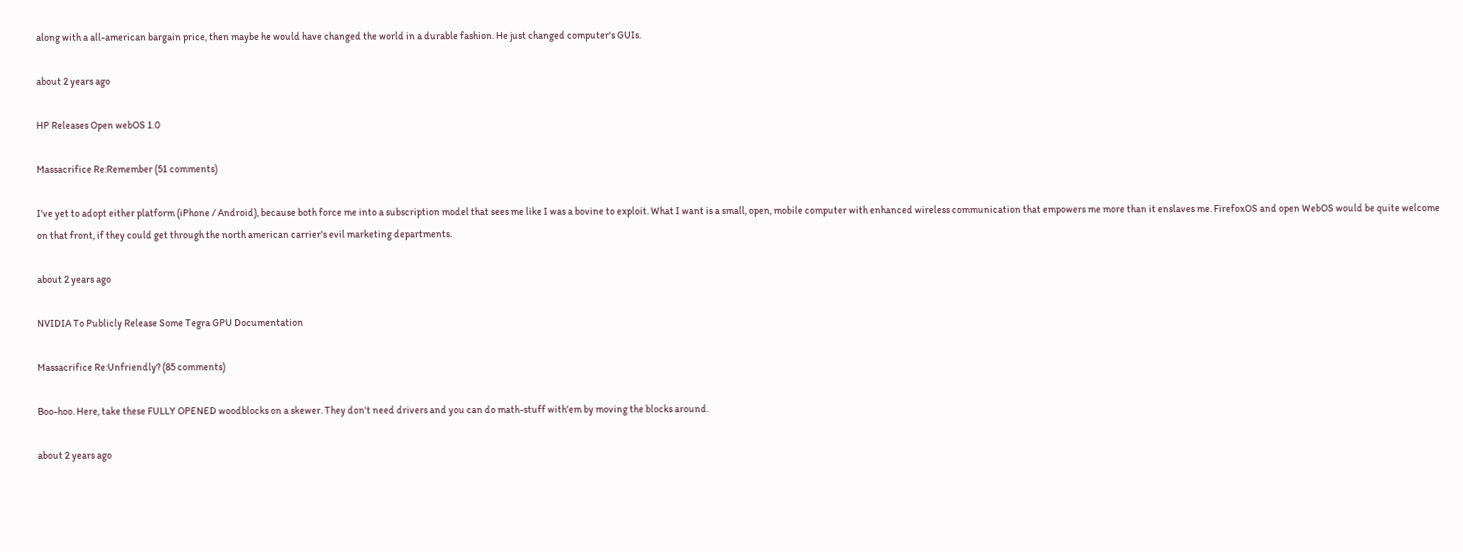along with a all-american bargain price, then maybe he would have changed the world in a durable fashion. He just changed computer's GUIs.

about 2 years ago

HP Releases Open webOS 1.0

Massacrifice Re:Remember (51 comments)

I've yet to adopt either platform (iPhone / Android), because both force me into a subscription model that sees me like I was a bovine to exploit. What I want is a small, open, mobile computer with enhanced wireless communication that empowers me more than it enslaves me. FirefoxOS and open WebOS would be quite welcome on that front, if they could get through the north american carrier's evil marketing departments.

about 2 years ago

NVIDIA To Publicly Release Some Tegra GPU Documentation

Massacrifice Re:Unfriendly? (85 comments)

Boo-hoo. Here, take these FULLY OPENED woodblocks on a skewer. They don't need drivers and you can do math-stuff with'em by moving the blocks around.

about 2 years ago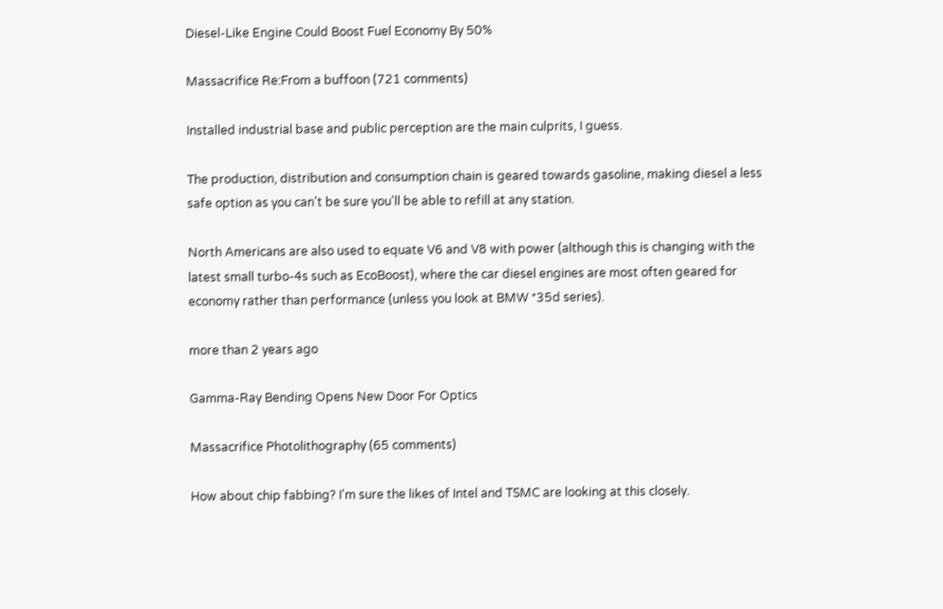Diesel-Like Engine Could Boost Fuel Economy By 50%

Massacrifice Re:From a buffoon (721 comments)

Installed industrial base and public perception are the main culprits, I guess.

The production, distribution and consumption chain is geared towards gasoline, making diesel a less safe option as you can't be sure you'll be able to refill at any station.

North Americans are also used to equate V6 and V8 with power (although this is changing with the latest small turbo-4s such as EcoBoost), where the car diesel engines are most often geared for economy rather than performance (unless you look at BMW *35d series).

more than 2 years ago

Gamma-Ray Bending Opens New Door For Optics

Massacrifice Photolithography (65 comments)

How about chip fabbing? I'm sure the likes of Intel and TSMC are looking at this closely.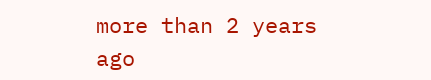more than 2 years ago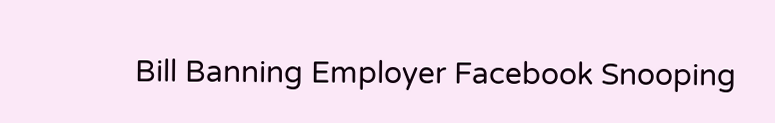Bill Banning Employer Facebook Snooping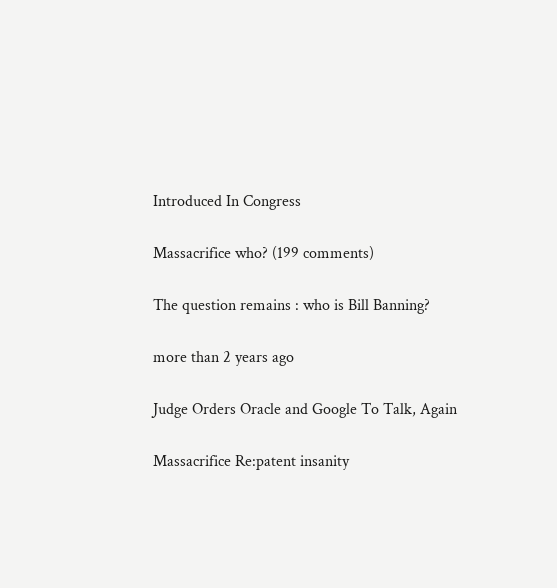Introduced In Congress

Massacrifice who? (199 comments)

The question remains : who is Bill Banning?

more than 2 years ago

Judge Orders Oracle and Google To Talk, Again

Massacrifice Re:patent insanity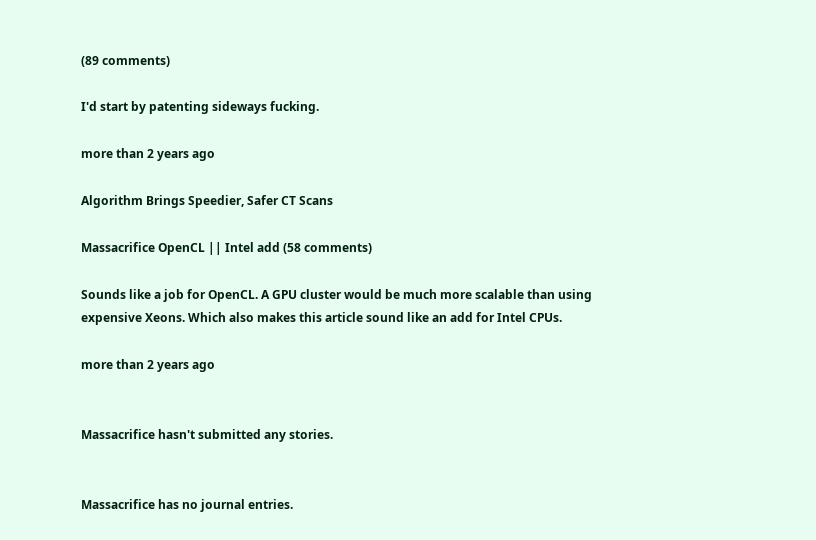(89 comments)

I'd start by patenting sideways fucking.

more than 2 years ago

Algorithm Brings Speedier, Safer CT Scans

Massacrifice OpenCL || Intel add (58 comments)

Sounds like a job for OpenCL. A GPU cluster would be much more scalable than using expensive Xeons. Which also makes this article sound like an add for Intel CPUs.

more than 2 years ago


Massacrifice hasn't submitted any stories.


Massacrifice has no journal entries.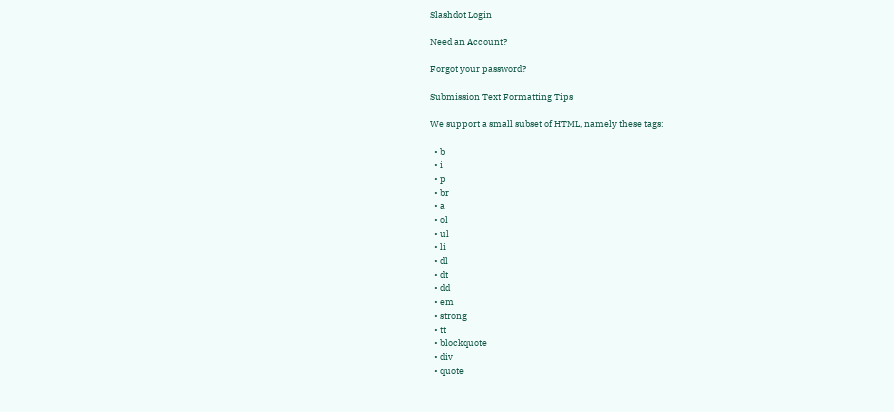Slashdot Login

Need an Account?

Forgot your password?

Submission Text Formatting Tips

We support a small subset of HTML, namely these tags:

  • b
  • i
  • p
  • br
  • a
  • ol
  • ul
  • li
  • dl
  • dt
  • dd
  • em
  • strong
  • tt
  • blockquote
  • div
  • quote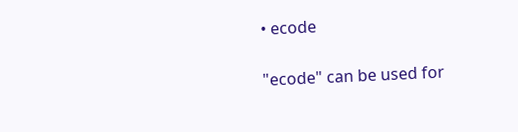• ecode

"ecode" can be used for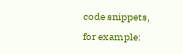code snippets, for example: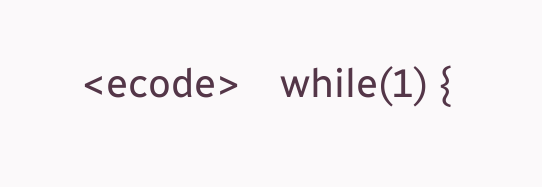<ecode>    while(1) {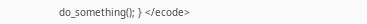do_something(); } </ecode>